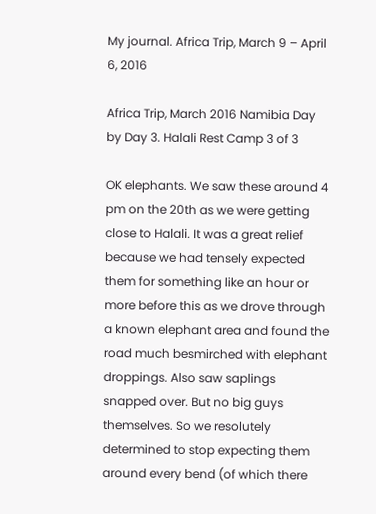My journal. Africa Trip, March 9 – April 6, 2016

Africa Trip, March 2016 Namibia Day by Day 3. Halali Rest Camp 3 of 3

OK elephants. We saw these around 4 pm on the 20th as we were getting close to Halali. It was a great relief because we had tensely expected them for something like an hour or more before this as we drove through a known elephant area and found the road much besmirched with elephant droppings. Also saw saplings snapped over. But no big guys themselves. So we resolutely determined to stop expecting them around every bend (of which there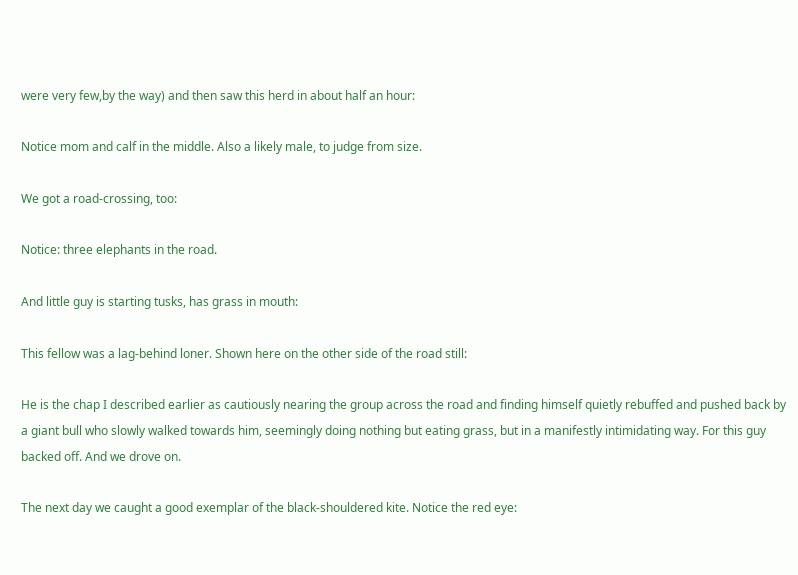were very few,by the way) and then saw this herd in about half an hour:

Notice mom and calf in the middle. Also a likely male, to judge from size.

We got a road-crossing, too:

Notice: three elephants in the road.

And little guy is starting tusks, has grass in mouth:

This fellow was a lag-behind loner. Shown here on the other side of the road still:

He is the chap I described earlier as cautiously nearing the group across the road and finding himself quietly rebuffed and pushed back by a giant bull who slowly walked towards him, seemingly doing nothing but eating grass, but in a manifestly intimidating way. For this guy backed off. And we drove on.

The next day we caught a good exemplar of the black-shouldered kite. Notice the red eye: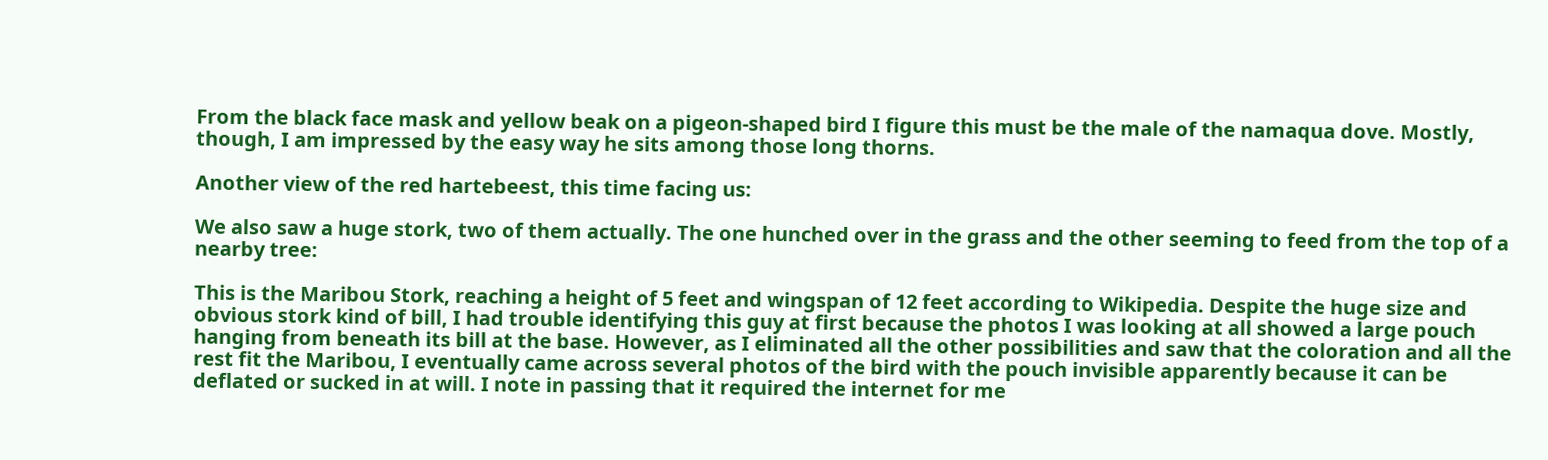From the black face mask and yellow beak on a pigeon-shaped bird I figure this must be the male of the namaqua dove. Mostly, though, I am impressed by the easy way he sits among those long thorns.

Another view of the red hartebeest, this time facing us:

We also saw a huge stork, two of them actually. The one hunched over in the grass and the other seeming to feed from the top of a nearby tree:

This is the Maribou Stork, reaching a height of 5 feet and wingspan of 12 feet according to Wikipedia. Despite the huge size and obvious stork kind of bill, I had trouble identifying this guy at first because the photos I was looking at all showed a large pouch hanging from beneath its bill at the base. However, as I eliminated all the other possibilities and saw that the coloration and all the rest fit the Maribou, I eventually came across several photos of the bird with the pouch invisible apparently because it can be deflated or sucked in at will. I note in passing that it required the internet for me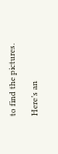to find the pictures.

Here’s an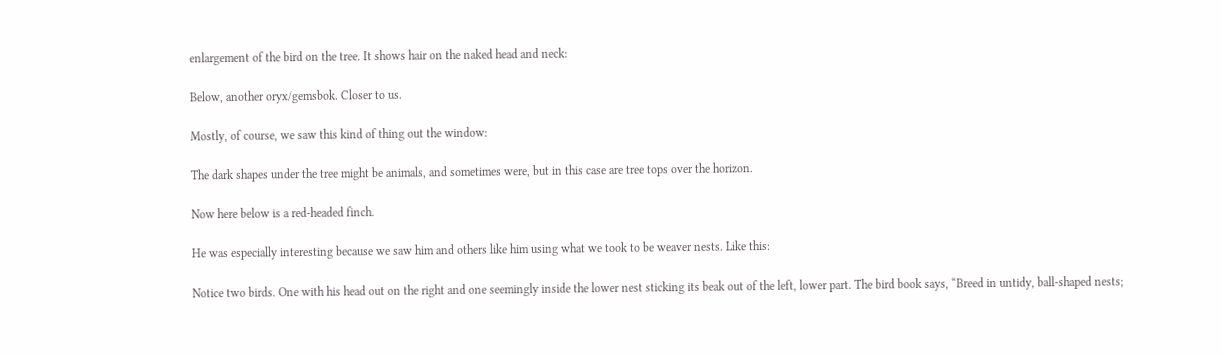enlargement of the bird on the tree. It shows hair on the naked head and neck:

Below, another oryx/gemsbok. Closer to us.

Mostly, of course, we saw this kind of thing out the window:

The dark shapes under the tree might be animals, and sometimes were, but in this case are tree tops over the horizon.

Now here below is a red-headed finch.

He was especially interesting because we saw him and others like him using what we took to be weaver nests. Like this:

Notice two birds. One with his head out on the right and one seemingly inside the lower nest sticking its beak out of the left, lower part. The bird book says, “Breed in untidy, ball-shaped nests;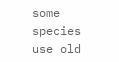some species use old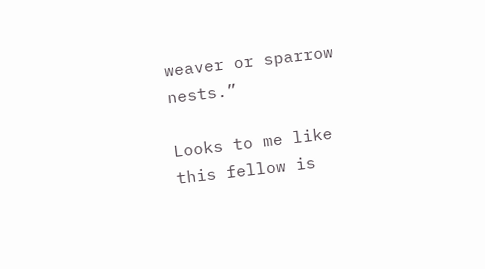weaver or sparrow nests.”

Looks to me like this fellow is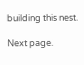building this nest.

Next page.